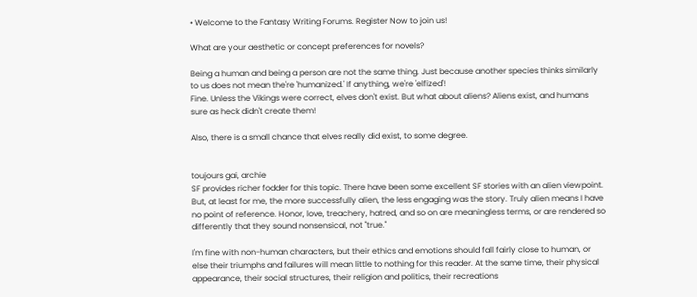• Welcome to the Fantasy Writing Forums. Register Now to join us!

What are your aesthetic or concept preferences for novels?

Being a human and being a person are not the same thing. Just because another species thinks similarly to us does not mean the're 'humanized.' If anything, we're 'elfized'!
Fine. Unless the Vikings were correct, elves don't exist. But what about aliens? Aliens exist, and humans sure as heck didn't create them!

Also, there is a small chance that elves really did exist, to some degree.


toujours gai, archie
SF provides richer fodder for this topic. There have been some excellent SF stories with an alien viewpoint. But, at least for me, the more successfully alien, the less engaging was the story. Truly alien means I have no point of reference. Honor, love, treachery, hatred, and so on are meaningless terms, or are rendered so differently that they sound nonsensical, not "true."

I'm fine with non-human characters, but their ethics and emotions should fall fairly close to human, or else their triumphs and failures will mean little to nothing for this reader. At the same time, their physical appearance, their social structures, their religion and politics, their recreations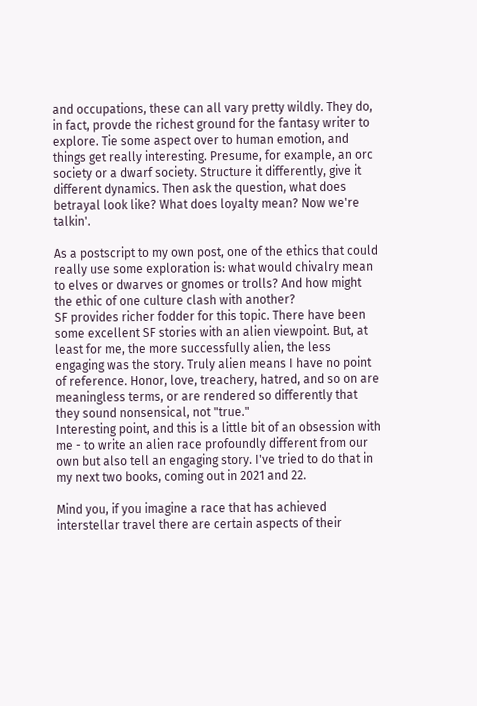and occupations, these can all vary pretty wildly. They do, in fact, provde the richest ground for the fantasy writer to explore. Tie some aspect over to human emotion, and things get really interesting. Presume, for example, an orc society or a dwarf society. Structure it differently, give it different dynamics. Then ask the question, what does betrayal look like? What does loyalty mean? Now we're talkin'.

As a postscript to my own post, one of the ethics that could really use some exploration is: what would chivalry mean to elves or dwarves or gnomes or trolls? And how might the ethic of one culture clash with another?
SF provides richer fodder for this topic. There have been some excellent SF stories with an alien viewpoint. But, at least for me, the more successfully alien, the less engaging was the story. Truly alien means I have no point of reference. Honor, love, treachery, hatred, and so on are meaningless terms, or are rendered so differently that they sound nonsensical, not "true."
Interesting point, and this is a little bit of an obsession with me - to write an alien race profoundly different from our own but also tell an engaging story. I've tried to do that in my next two books, coming out in 2021 and 22.

Mind you, if you imagine a race that has achieved interstellar travel there are certain aspects of their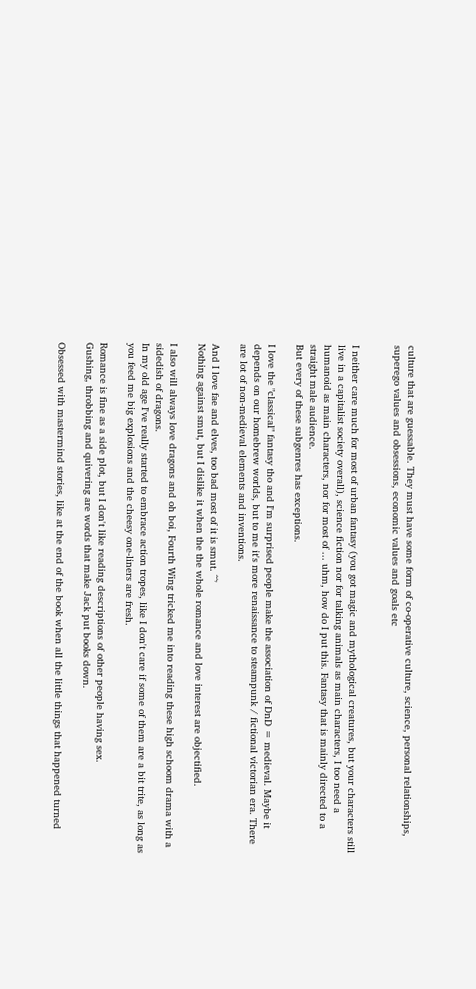culture that are guessable. They must have some form of co-operative culture, science, personal relationships, superego values and obsessions, economic values and goals etc


I neither care much for most of urban fantasy (you got magic and mythological creatures, but your characters still live in a capitalist society overall), science fiction nor for talking animals as main characters, I too need a humanoid as main characters, nor for most of ... uhm, how do I put this. Fantasy that is mainly directed to a straight male audience.
But every of these subgenres has exceptions.

I love the "classical" fantasy tho and I'm surprised people make the association of DnD = medieval. Maybe it depends on our homebrew worlds, but to me it's more renaissance to steampunk / fictional victorian era. There are lot of non-medieval elements and inventions.

And I love fae and elves, too bad most of it is smut. ^^'
Nothing against smut, but I dislike it when the the whole romance and love interest are objectified.

I also will always love dragons and oh boi, Fourth Wing tricked me into reading these high schoom drama with a sidedish of dragons.
In my old age I've really started to embrace action tropes, like I don't care if some of them are a bit trite, as long as you feed me big explosions and the cheesy one-liners are fresh.

Romance is fine as a side plot, but I don't like reading descriptions of other people having sex.
Gushing, throbbing and quivering are words that make Jack put books down.

Obsessed with mastermind stories, like at the end of the book when all the little things that happened turned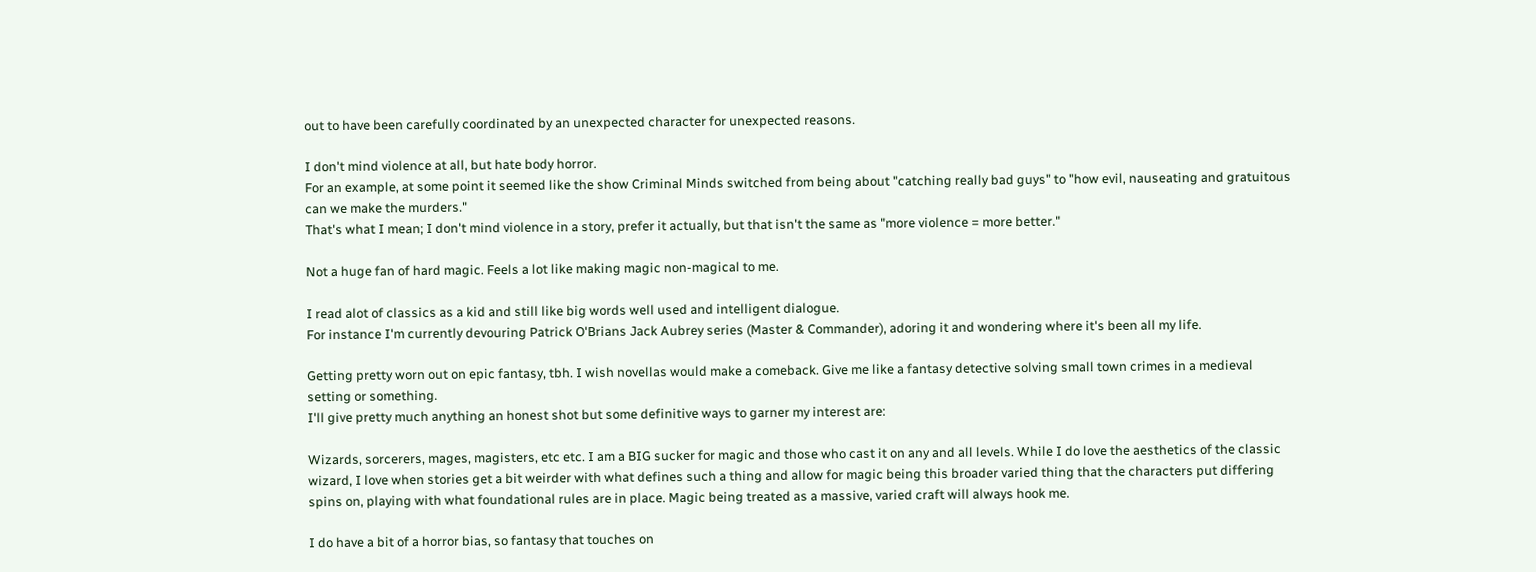out to have been carefully coordinated by an unexpected character for unexpected reasons.

I don't mind violence at all, but hate body horror.
For an example, at some point it seemed like the show Criminal Minds switched from being about "catching really bad guys" to "how evil, nauseating and gratuitous can we make the murders."
That's what I mean; I don't mind violence in a story, prefer it actually, but that isn't the same as "more violence = more better."

Not a huge fan of hard magic. Feels a lot like making magic non-magical to me.

I read alot of classics as a kid and still like big words well used and intelligent dialogue.
For instance I'm currently devouring Patrick O'Brians Jack Aubrey series (Master & Commander), adoring it and wondering where it's been all my life.

Getting pretty worn out on epic fantasy, tbh. I wish novellas would make a comeback. Give me like a fantasy detective solving small town crimes in a medieval setting or something.
I'll give pretty much anything an honest shot but some definitive ways to garner my interest are:

Wizards, sorcerers, mages, magisters, etc etc. I am a BIG sucker for magic and those who cast it on any and all levels. While I do love the aesthetics of the classic wizard, I love when stories get a bit weirder with what defines such a thing and allow for magic being this broader varied thing that the characters put differing spins on, playing with what foundational rules are in place. Magic being treated as a massive, varied craft will always hook me.

I do have a bit of a horror bias, so fantasy that touches on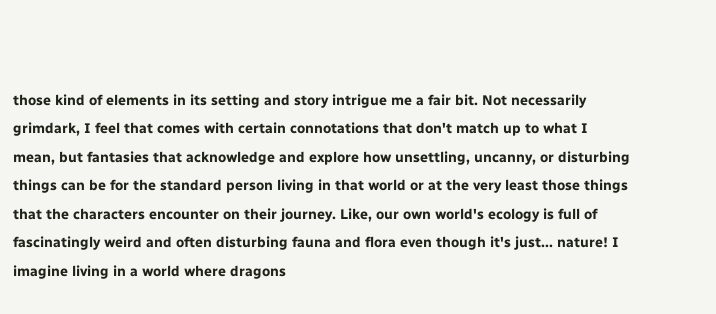those kind of elements in its setting and story intrigue me a fair bit. Not necessarily grimdark, I feel that comes with certain connotations that don't match up to what I mean, but fantasies that acknowledge and explore how unsettling, uncanny, or disturbing things can be for the standard person living in that world or at the very least those things that the characters encounter on their journey. Like, our own world's ecology is full of fascinatingly weird and often disturbing fauna and flora even though it's just... nature! I imagine living in a world where dragons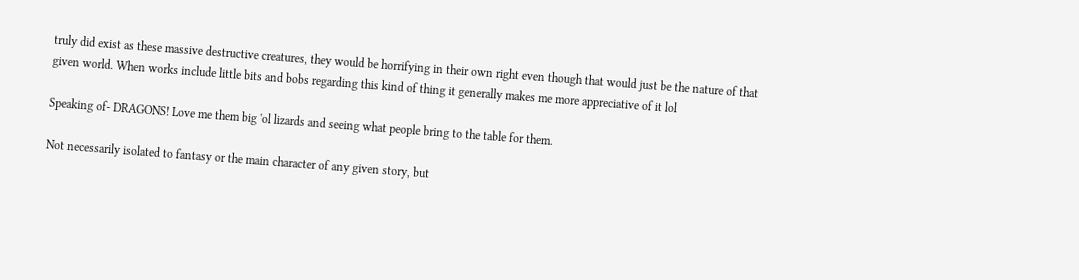truly did exist as these massive destructive creatures, they would be horrifying in their own right even though that would just be the nature of that given world. When works include little bits and bobs regarding this kind of thing it generally makes me more appreciative of it lol

Speaking of- DRAGONS! Love me them big 'ol lizards and seeing what people bring to the table for them.

Not necessarily isolated to fantasy or the main character of any given story, but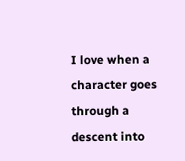I love when a character goes through a descent into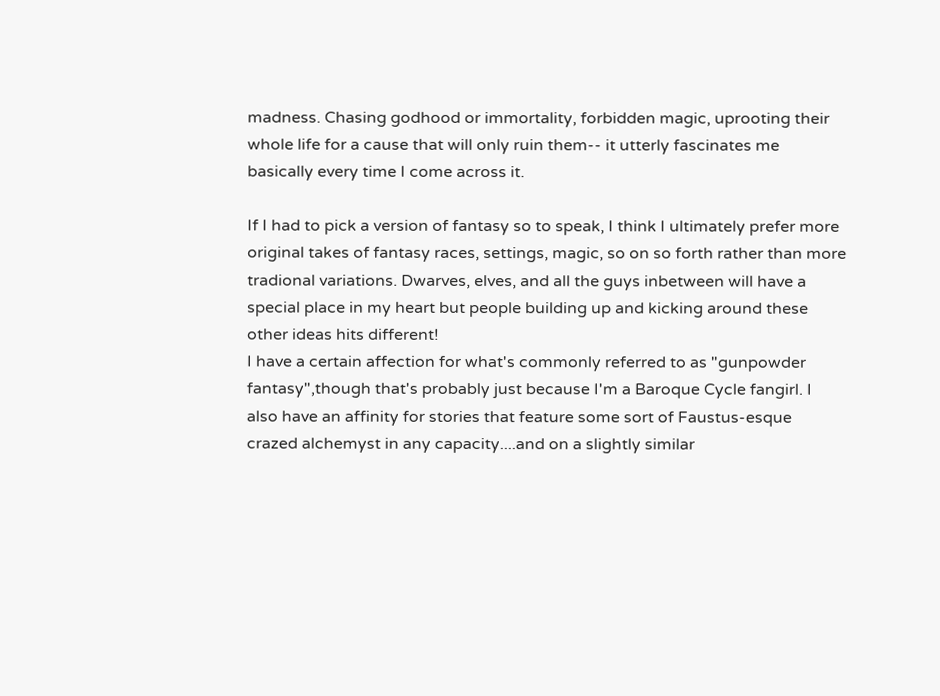madness. Chasing godhood or immortality, forbidden magic, uprooting their whole life for a cause that will only ruin them-- it utterly fascinates me basically every time I come across it.

If I had to pick a version of fantasy so to speak, I think I ultimately prefer more original takes of fantasy races, settings, magic, so on so forth rather than more tradional variations. Dwarves, elves, and all the guys inbetween will have a special place in my heart but people building up and kicking around these other ideas hits different!
I have a certain affection for what's commonly referred to as "gunpowder fantasy",though that's probably just because I'm a Baroque Cycle fangirl. I also have an affinity for stories that feature some sort of Faustus-esque crazed alchemyst in any capacity....and on a slightly similar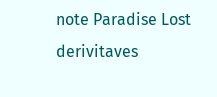note Paradise Lost derivitaves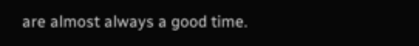are almost always a good time.